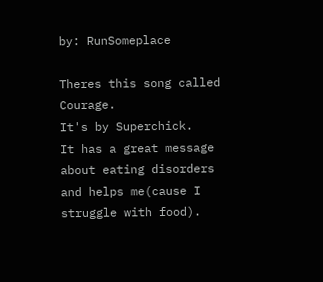by: RunSomeplace

Theres this song called Courage.
It's by Superchick.
It has a great message about eating disorders
and helps me(cause I struggle with food).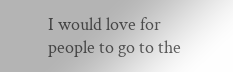I would love for people to go to the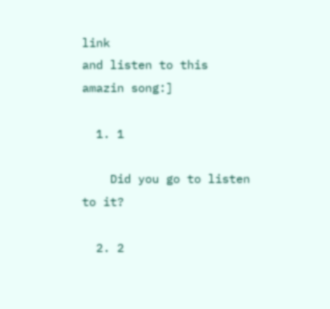link
and listen to this amazin song:]

  1. 1

    Did you go to listen to it?

  2. 2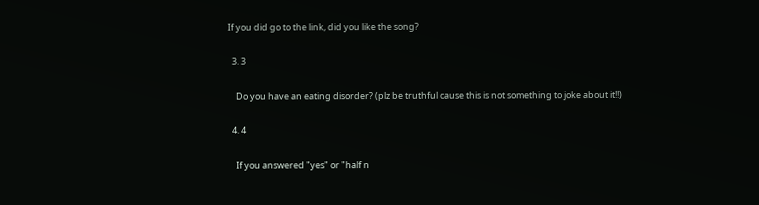If you did go to the link, did you like the song?

  3. 3

    Do you have an eating disorder? (plz be truthful cause this is not something to joke about it!!)

  4. 4

    If you answered "yes" or "half n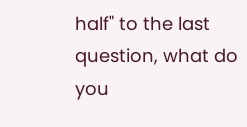half" to the last question, what do you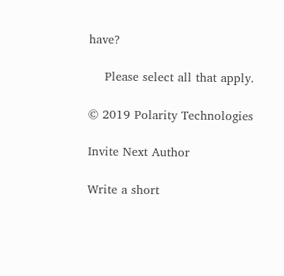have?

    Please select all that apply.

© 2019 Polarity Technologies

Invite Next Author

Write a short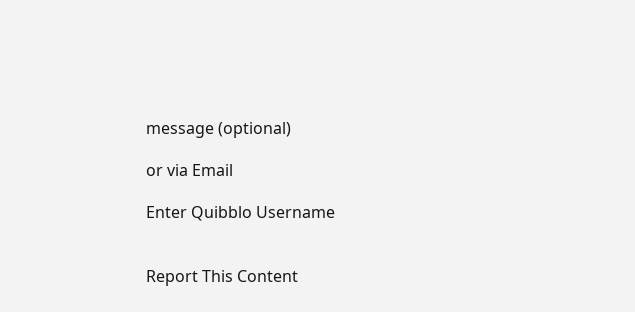message (optional)

or via Email

Enter Quibblo Username


Report This Content